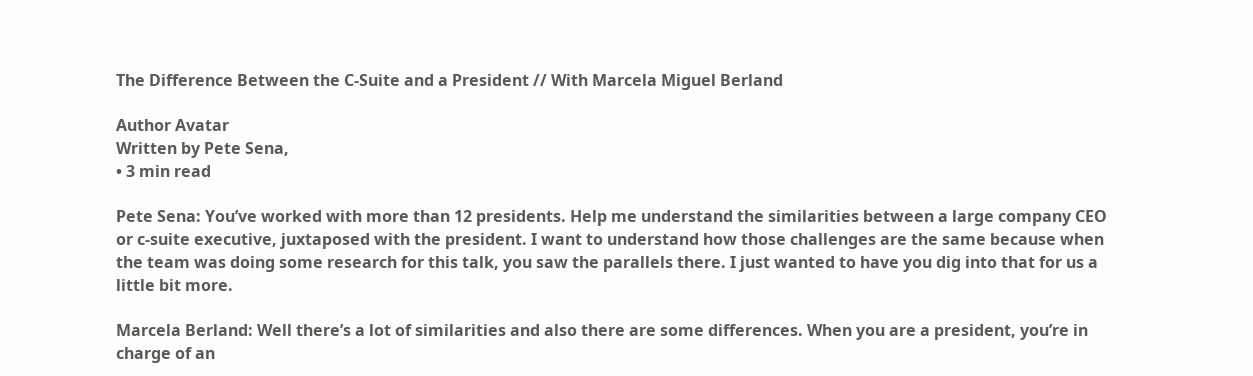The Difference Between the C-Suite and a President // With Marcela Miguel Berland

Author Avatar
Written by Pete Sena,
• 3 min read

Pete Sena: You’ve worked with more than 12 presidents. Help me understand the similarities between a large company CEO or c-suite executive, juxtaposed with the president. I want to understand how those challenges are the same because when the team was doing some research for this talk, you saw the parallels there. I just wanted to have you dig into that for us a little bit more.

Marcela Berland: Well there’s a lot of similarities and also there are some differences. When you are a president, you’re in charge of an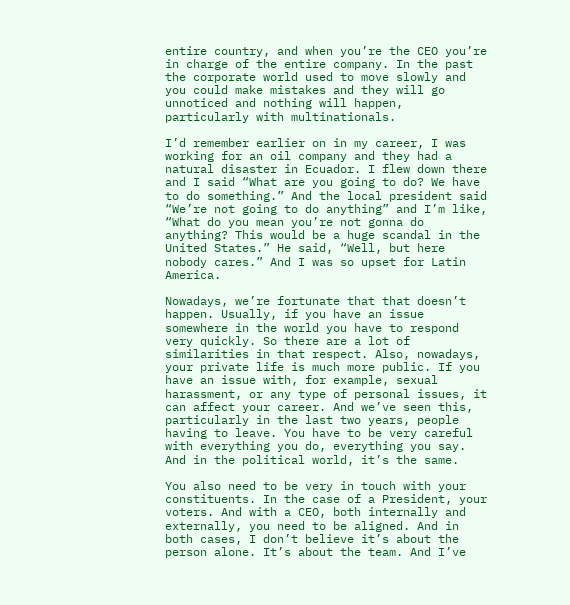entire country, and when you’re the CEO you’re in charge of the entire company. In the past the corporate world used to move slowly and you could make mistakes and they will go unnoticed and nothing will happen, particularly with multinationals.

I’d remember earlier on in my career, I was working for an oil company and they had a natural disaster in Ecuador. I flew down there and I said “What are you going to do? We have to do something.” And the local president said “We’re not going to do anything” and I’m like, “What do you mean you’re not gonna do anything? This would be a huge scandal in the United States.” He said, “Well, but here nobody cares.” And I was so upset for Latin America.

Nowadays, we’re fortunate that that doesn’t happen. Usually, if you have an issue somewhere in the world you have to respond very quickly. So there are a lot of similarities in that respect. Also, nowadays, your private life is much more public. If you have an issue with, for example, sexual harassment, or any type of personal issues, it can affect your career. And we’ve seen this, particularly in the last two years, people having to leave. You have to be very careful with everything you do, everything you say. And in the political world, it’s the same.

You also need to be very in touch with your constituents. In the case of a President, your voters. And with a CEO, both internally and externally, you need to be aligned. And in both cases, I don’t believe it’s about the person alone. It’s about the team. And I’ve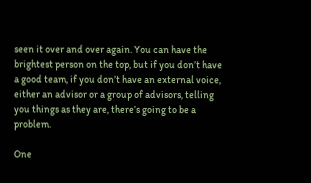seen it over and over again. You can have the brightest person on the top, but if you don’t have a good team, if you don’t have an external voice, either an advisor or a group of advisors, telling you things as they are, there’s going to be a problem.

One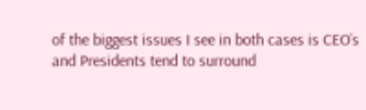of the biggest issues I see in both cases is CEO’s and Presidents tend to surround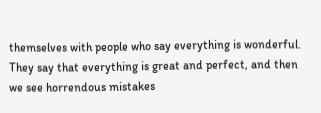themselves with people who say everything is wonderful. They say that everything is great and perfect, and then we see horrendous mistakes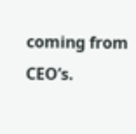coming from CEO’s.